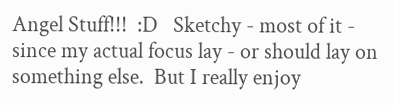Angel Stuff!!!  :D   Sketchy - most of it - since my actual focus lay - or should lay on something else.  But I really enjoy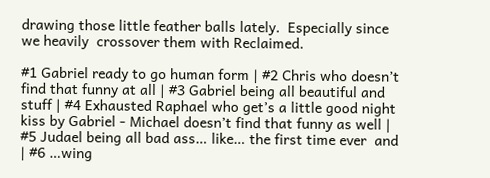drawing those little feather balls lately.  Especially since we heavily  crossover them with Reclaimed.

#1 Gabriel ready to go human form | #2 Chris who doesn’t find that funny at all | #3 Gabriel being all beautiful and stuff | #4 Exhausted Raphael who get’s a little good night kiss by Gabriel - Michael doesn’t find that funny as well | #5 Judael being all bad ass… like… the first time ever  and | #6 …wing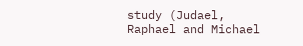study (Judael, Raphael and Michael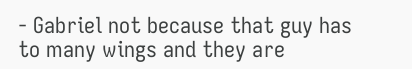- Gabriel not because that guy has to many wings and they are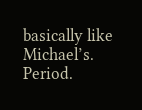basically like Michael’s. Period.